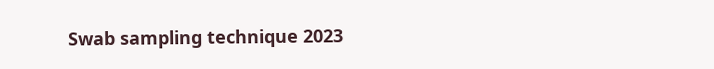Swab sampling technique 2023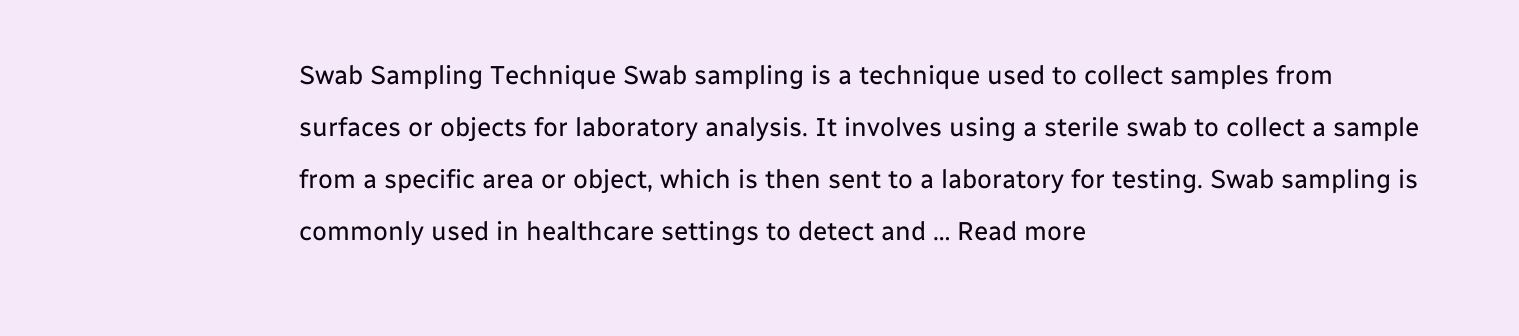Swab Sampling Technique Swab sampling is a technique used to collect samples from surfaces or objects for laboratory analysis. It involves using a sterile swab to collect a sample from a specific area or object, which is then sent to a laboratory for testing. Swab sampling is commonly used in healthcare settings to detect and … Read more